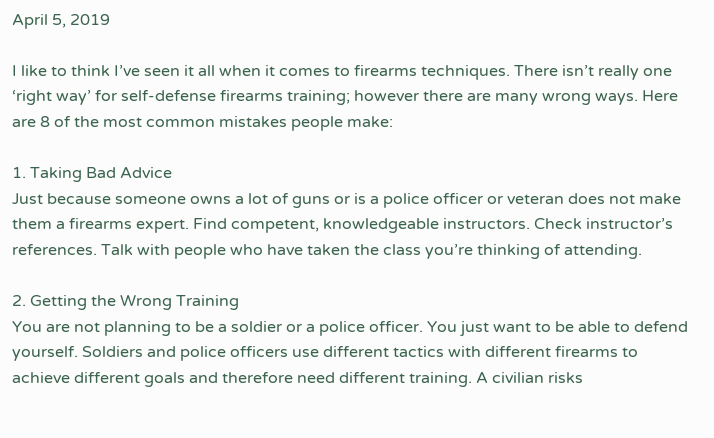April 5, 2019

I like to think I’ve seen it all when it comes to firearms techniques. There isn’t really one ‘right way’ for self-defense firearms training; however there are many wrong ways. Here are 8 of the most common mistakes people make:

1. Taking Bad Advice
Just because someone owns a lot of guns or is a police officer or veteran does not make them a firearms expert. Find competent, knowledgeable instructors. Check instructor’s references. Talk with people who have taken the class you’re thinking of attending.

2. Getting the Wrong Training
You are not planning to be a soldier or a police officer. You just want to be able to defend yourself. Soldiers and police officers use different tactics with different firearms to achieve different goals and therefore need different training. A civilian risks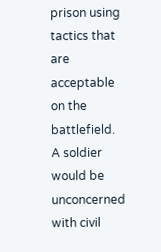prison using tactics that are acceptable on the battlefield. A soldier would be unconcerned with civil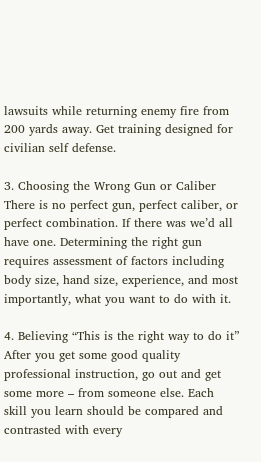lawsuits while returning enemy fire from 200 yards away. Get training designed for civilian self defense.

3. Choosing the Wrong Gun or Caliber
There is no perfect gun, perfect caliber, or perfect combination. If there was we’d all have one. Determining the right gun requires assessment of factors including body size, hand size, experience, and most importantly, what you want to do with it.

4. Believing “This is the right way to do it”
After you get some good quality professional instruction, go out and get some more – from someone else. Each skill you learn should be compared and contrasted with every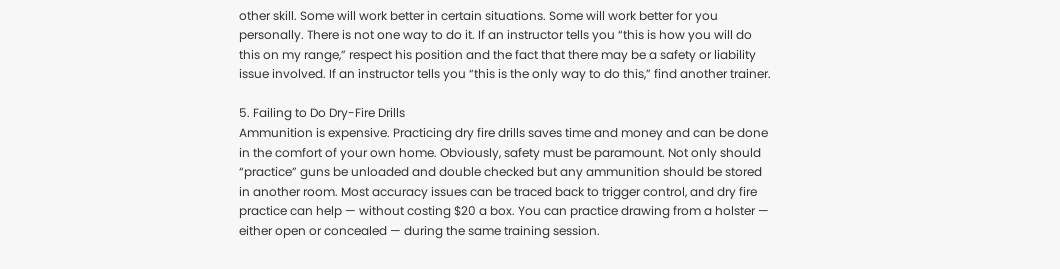other skill. Some will work better in certain situations. Some will work better for you personally. There is not one way to do it. If an instructor tells you “this is how you will do this on my range,” respect his position and the fact that there may be a safety or liability issue involved. If an instructor tells you “this is the only way to do this,” find another trainer.

5. Failing to Do Dry-Fire Drills
Ammunition is expensive. Practicing dry fire drills saves time and money and can be done in the comfort of your own home. Obviously, safety must be paramount. Not only should “practice” guns be unloaded and double checked but any ammunition should be stored in another room. Most accuracy issues can be traced back to trigger control, and dry fire practice can help — without costing $20 a box. You can practice drawing from a holster — either open or concealed — during the same training session.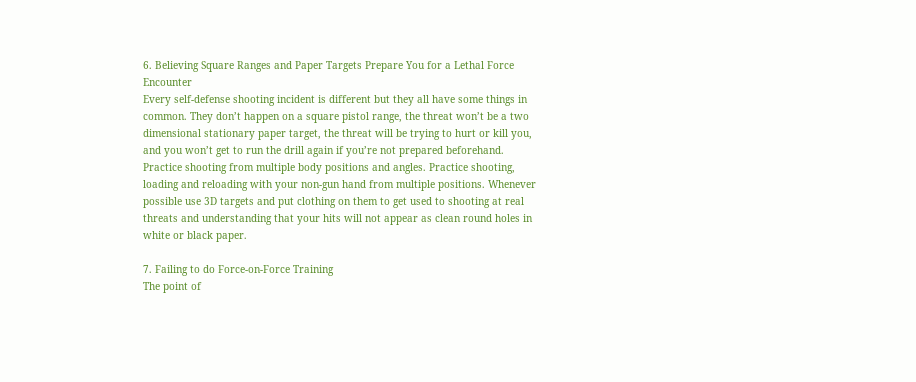6. Believing Square Ranges and Paper Targets Prepare You for a Lethal Force Encounter
Every self-defense shooting incident is different but they all have some things in common. They don’t happen on a square pistol range, the threat won’t be a two dimensional stationary paper target, the threat will be trying to hurt or kill you, and you won’t get to run the drill again if you’re not prepared beforehand. Practice shooting from multiple body positions and angles. Practice shooting, loading and reloading with your non-gun hand from multiple positions. Whenever possible use 3D targets and put clothing on them to get used to shooting at real threats and understanding that your hits will not appear as clean round holes in white or black paper.

7. Failing to do Force-on-Force Training
The point of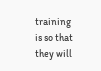training is so that they will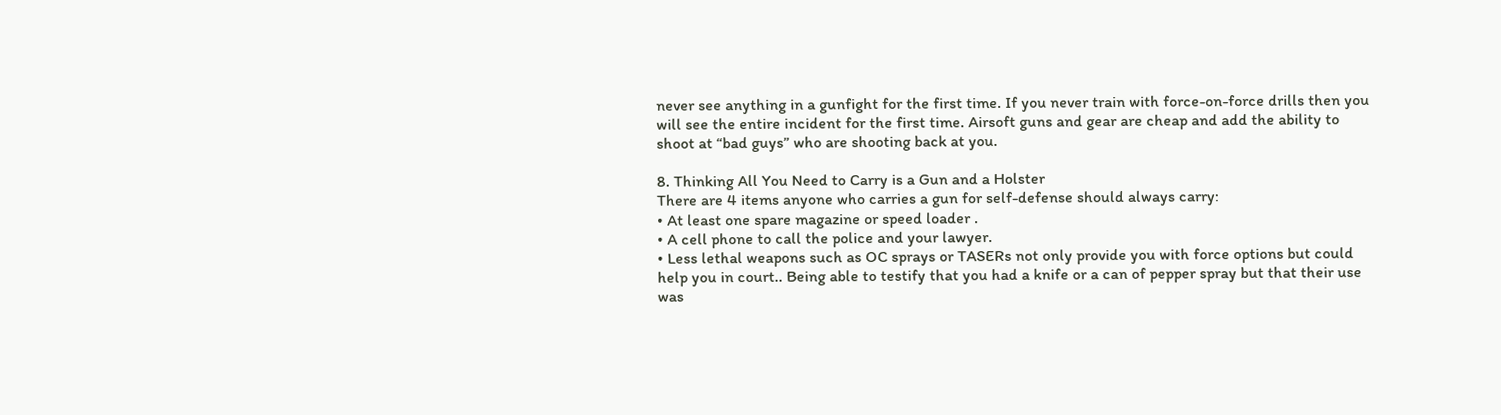never see anything in a gunfight for the first time. If you never train with force-on-force drills then you will see the entire incident for the first time. Airsoft guns and gear are cheap and add the ability to shoot at “bad guys” who are shooting back at you.

8. Thinking All You Need to Carry is a Gun and a Holster
There are 4 items anyone who carries a gun for self-defense should always carry:
• At least one spare magazine or speed loader .
• A cell phone to call the police and your lawyer.
• Less lethal weapons such as OC sprays or TASERs not only provide you with force options but could help you in court.. Being able to testify that you had a knife or a can of pepper spray but that their use was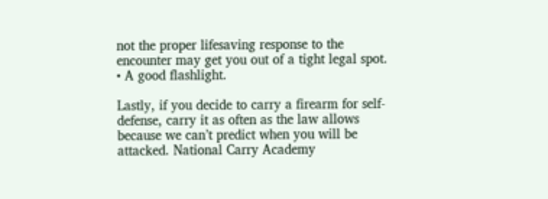not the proper lifesaving response to the encounter may get you out of a tight legal spot.
• A good flashlight.

Lastly, if you decide to carry a firearm for self-defense, carry it as often as the law allows because we can’t predict when you will be attacked. National Carry Academy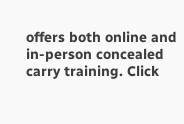offers both online and in-person concealed carry training. Click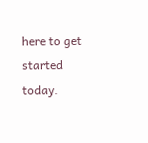here to get started today.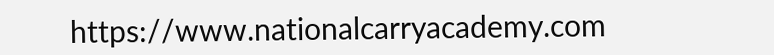https://www.nationalcarryacademy.com